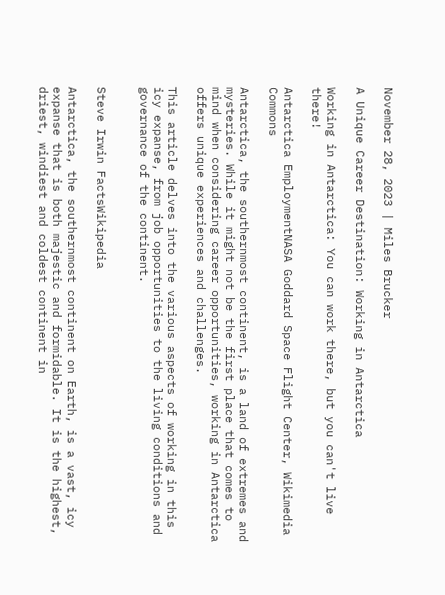November 28, 2023 | Miles Brucker

A Unique Career Destination: Working in Antarctica

Working in Antarctica: You can work there, but you can't live there!

Antarctica EmploymentNASA Goddard Space Flight Center, Wikimedia Commons

Antarctica, the southernmost continent, is a land of extremes and mysteries. While it might not be the first place that comes to mind when considering career opportunities, working in Antarctica offers unique experiences and challenges.

This article delves into the various aspects of working in this icy expanse, from job opportunities to the living conditions and governance of the continent.


Steve Irwin FactsWikipedia

Antarctica, the southernmost continent on Earth, is a vast, icy expanse that is both majestic and formidable. It is the highest, driest, windiest and coldest continent in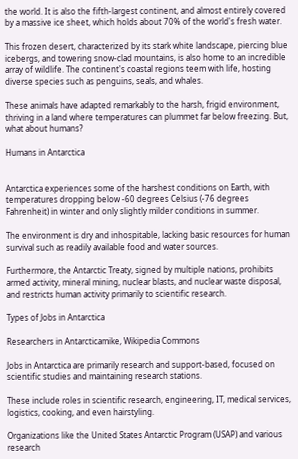the world. It is also the fifth-largest continent, and almost entirely covered by a massive ice sheet, which holds about 70% of the world's fresh water.

This frozen desert, characterized by its stark white landscape, piercing blue icebergs, and towering snow-clad mountains, is also home to an incredible array of wildlife. The continent's coastal regions teem with life, hosting diverse species such as penguins, seals, and whales.

These animals have adapted remarkably to the harsh, frigid environment, thriving in a land where temperatures can plummet far below freezing. But, what about humans?

Humans in Antarctica


Antarctica experiences some of the harshest conditions on Earth, with temperatures dropping below -60 degrees Celsius (-76 degrees Fahrenheit) in winter and only slightly milder conditions in summer.

The environment is dry and inhospitable, lacking basic resources for human survival such as readily available food and water sources.

Furthermore, the Antarctic Treaty, signed by multiple nations, prohibits armed activity, mineral mining, nuclear blasts, and nuclear waste disposal, and restricts human activity primarily to scientific research.

Types of Jobs in Antarctica

Researchers in Antarcticamike, Wikipedia Commons

Jobs in Antarctica are primarily research and support-based, focused on scientific studies and maintaining research stations.

These include roles in scientific research, engineering, IT, medical services, logistics, cooking, and even hairstyling.

Organizations like the United States Antarctic Program (USAP) and various research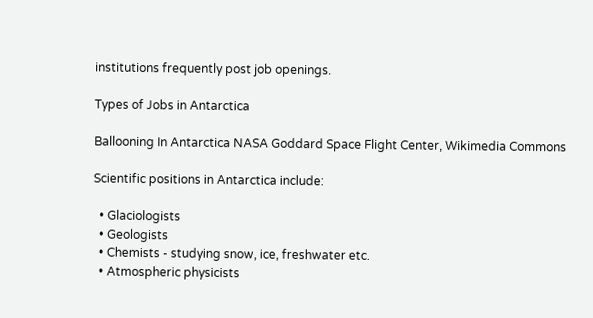institutions frequently post job openings.

Types of Jobs in Antarctica

Ballooning In Antarctica NASA Goddard Space Flight Center, Wikimedia Commons

Scientific positions in Antarctica include:

  • Glaciologists
  • Geologists
  • Chemists - studying snow, ice, freshwater etc.
  • Atmospheric physicists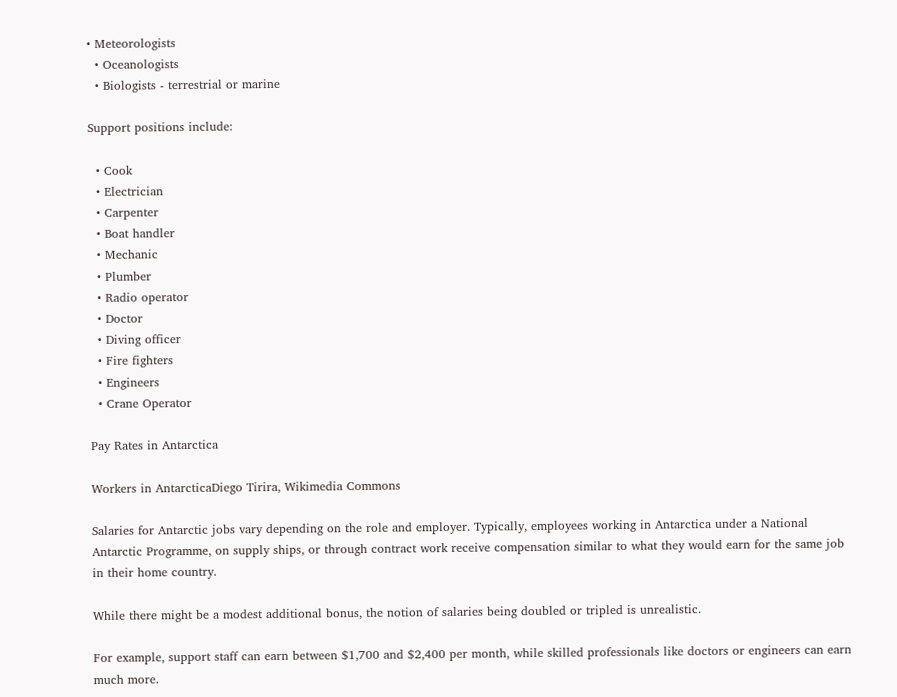• Meteorologists
  • Oceanologists
  • Biologists - terrestrial or marine

Support positions include:

  • Cook
  • Electrician
  • Carpenter
  • Boat handler
  • Mechanic
  • Plumber
  • Radio operator
  • Doctor
  • Diving officer
  • Fire fighters
  • Engineers
  • Crane Operator

Pay Rates in Antarctica

Workers in AntarcticaDiego Tirira, Wikimedia Commons

Salaries for Antarctic jobs vary depending on the role and employer. Typically, employees working in Antarctica under a National Antarctic Programme, on supply ships, or through contract work receive compensation similar to what they would earn for the same job in their home country.

While there might be a modest additional bonus, the notion of salaries being doubled or tripled is unrealistic.

For example, support staff can earn between $1,700 and $2,400 per month, while skilled professionals like doctors or engineers can earn much more.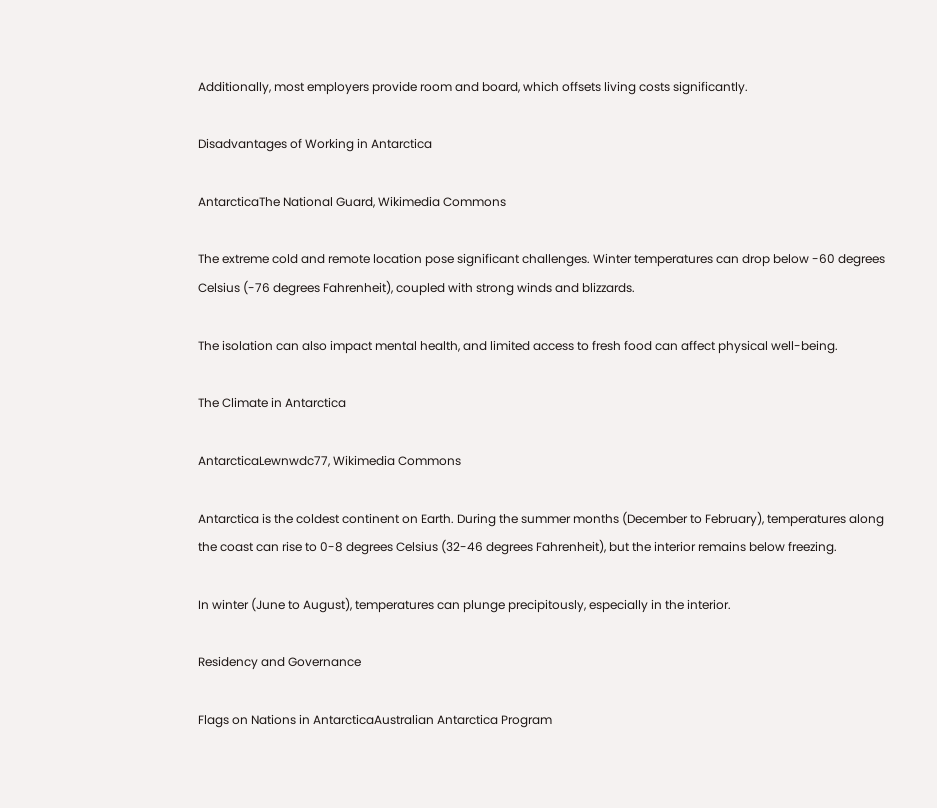Additionally, most employers provide room and board, which offsets living costs significantly.

Disadvantages of Working in Antarctica

AntarcticaThe National Guard, Wikimedia Commons

The extreme cold and remote location pose significant challenges. Winter temperatures can drop below -60 degrees Celsius (-76 degrees Fahrenheit), coupled with strong winds and blizzards.

The isolation can also impact mental health, and limited access to fresh food can affect physical well-being.

The Climate in Antarctica

AntarcticaLewnwdc77, Wikimedia Commons

Antarctica is the coldest continent on Earth. During the summer months (December to February), temperatures along the coast can rise to 0-8 degrees Celsius (32-46 degrees Fahrenheit), but the interior remains below freezing.

In winter (June to August), temperatures can plunge precipitously, especially in the interior.

Residency and Governance

Flags on Nations in AntarcticaAustralian Antarctica Program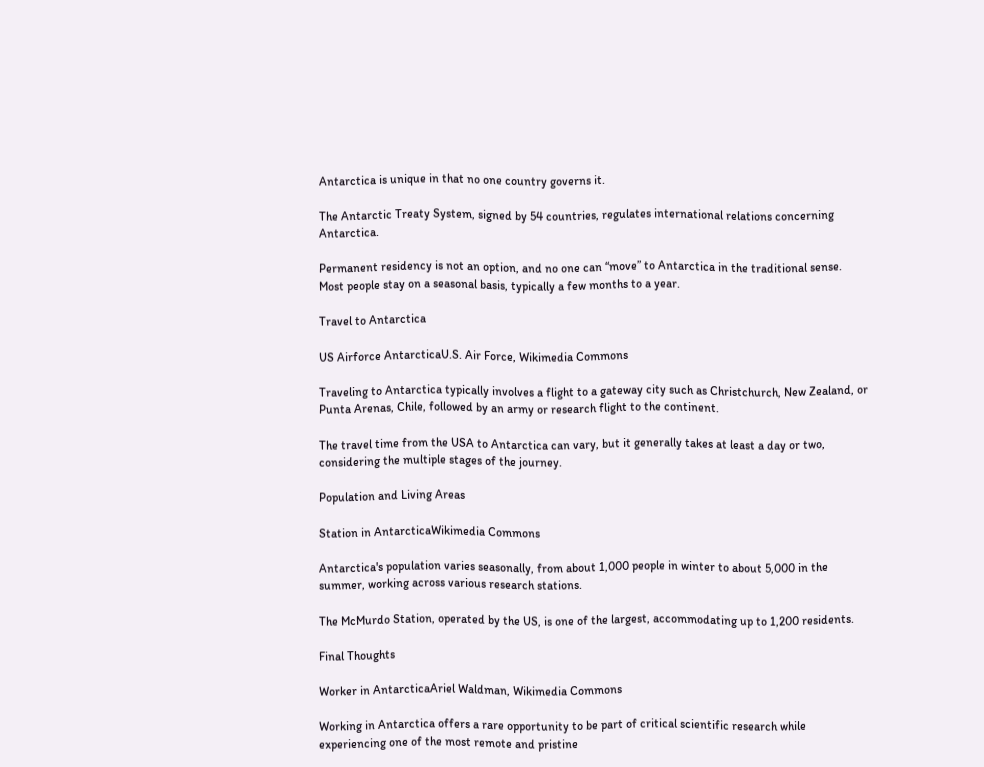Antarctica is unique in that no one country governs it.

The Antarctic Treaty System, signed by 54 countries, regulates international relations concerning Antarctica.

Permanent residency is not an option, and no one can “move” to Antarctica in the traditional sense. Most people stay on a seasonal basis, typically a few months to a year.

Travel to Antarctica

US Airforce AntarcticaU.S. Air Force, Wikimedia Commons

Traveling to Antarctica typically involves a flight to a gateway city such as Christchurch, New Zealand, or Punta Arenas, Chile, followed by an army or research flight to the continent.

The travel time from the USA to Antarctica can vary, but it generally takes at least a day or two, considering the multiple stages of the journey.

Population and Living Areas

Station in AntarcticaWikimedia Commons

Antarctica's population varies seasonally, from about 1,000 people in winter to about 5,000 in the summer, working across various research stations.

The McMurdo Station, operated by the US, is one of the largest, accommodating up to 1,200 residents.

Final Thoughts

Worker in AntarcticaAriel Waldman, Wikimedia Commons

Working in Antarctica offers a rare opportunity to be part of critical scientific research while experiencing one of the most remote and pristine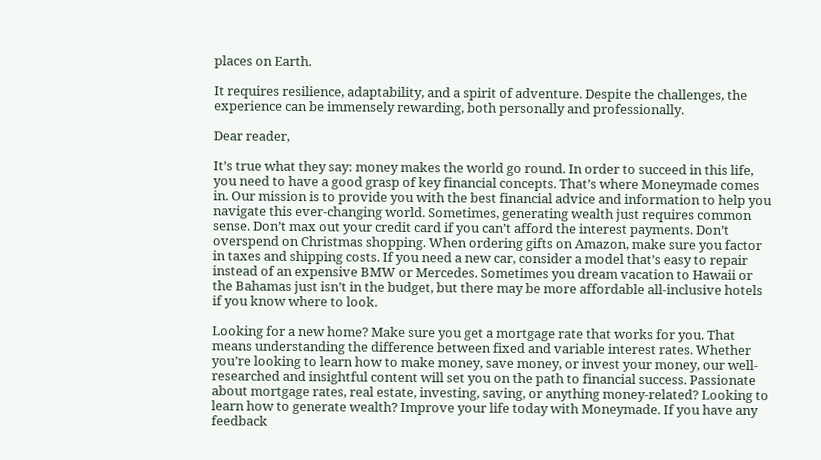places on Earth.

It requires resilience, adaptability, and a spirit of adventure. Despite the challenges, the experience can be immensely rewarding, both personally and professionally.

Dear reader,

It’s true what they say: money makes the world go round. In order to succeed in this life, you need to have a good grasp of key financial concepts. That’s where Moneymade comes in. Our mission is to provide you with the best financial advice and information to help you navigate this ever-changing world. Sometimes, generating wealth just requires common sense. Don’t max out your credit card if you can’t afford the interest payments. Don’t overspend on Christmas shopping. When ordering gifts on Amazon, make sure you factor in taxes and shipping costs. If you need a new car, consider a model that’s easy to repair instead of an expensive BMW or Mercedes. Sometimes you dream vacation to Hawaii or the Bahamas just isn’t in the budget, but there may be more affordable all-inclusive hotels if you know where to look.

Looking for a new home? Make sure you get a mortgage rate that works for you. That means understanding the difference between fixed and variable interest rates. Whether you’re looking to learn how to make money, save money, or invest your money, our well-researched and insightful content will set you on the path to financial success. Passionate about mortgage rates, real estate, investing, saving, or anything money-related? Looking to learn how to generate wealth? Improve your life today with Moneymade. If you have any feedback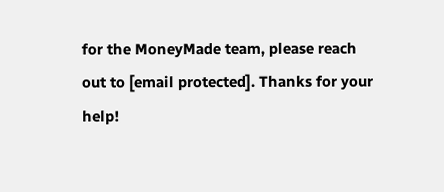for the MoneyMade team, please reach out to [email protected]. Thanks for your help!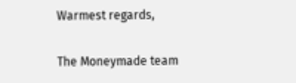Warmest regards,

The Moneymade team